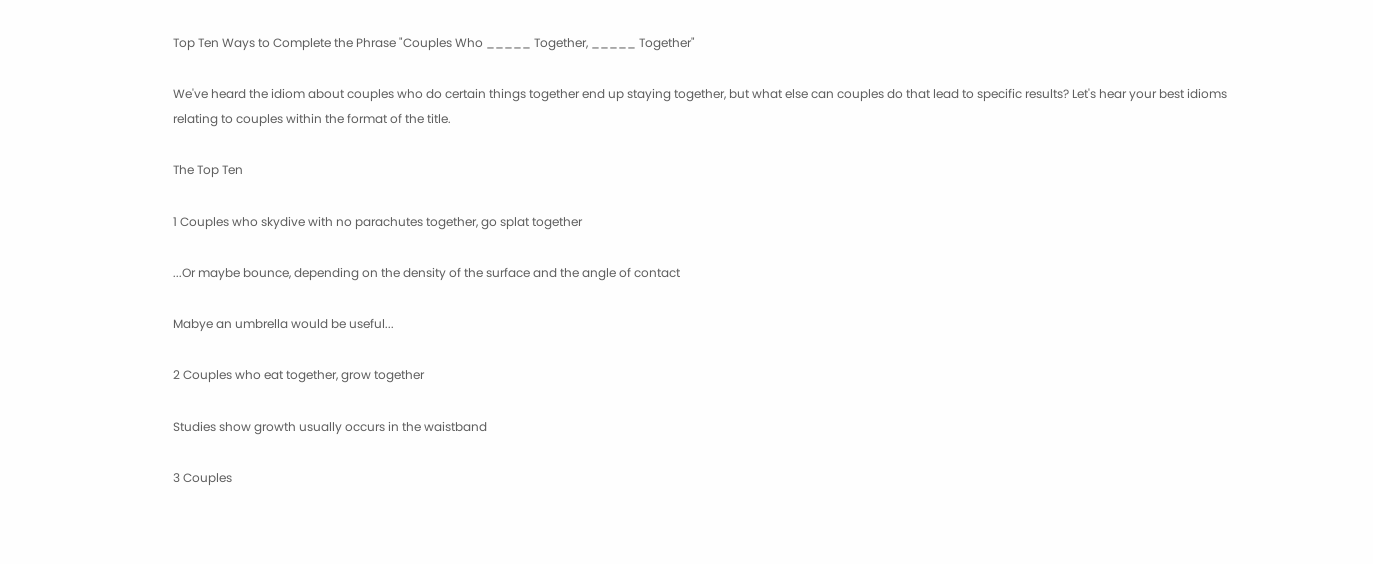Top Ten Ways to Complete the Phrase "Couples Who _____ Together, _____ Together"

We've heard the idiom about couples who do certain things together end up staying together, but what else can couples do that lead to specific results? Let's hear your best idioms relating to couples within the format of the title.

The Top Ten

1 Couples who skydive with no parachutes together, go splat together

...Or maybe bounce, depending on the density of the surface and the angle of contact

Mabye an umbrella would be useful...

2 Couples who eat together, grow together

Studies show growth usually occurs in the waistband

3 Couples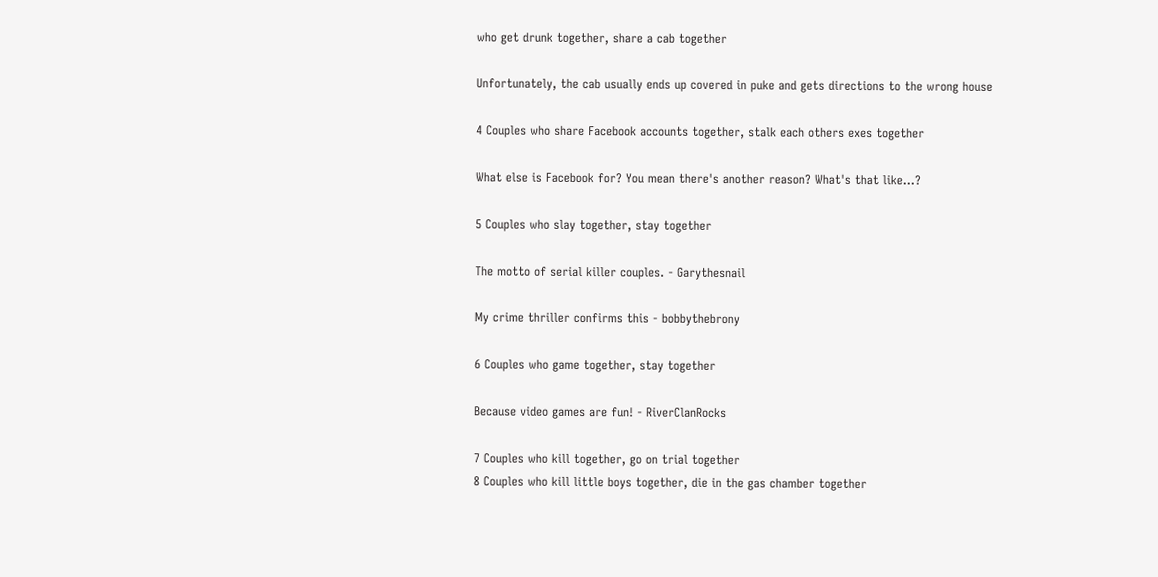who get drunk together, share a cab together

Unfortunately, the cab usually ends up covered in puke and gets directions to the wrong house

4 Couples who share Facebook accounts together, stalk each others exes together

What else is Facebook for? You mean there's another reason? What's that like...?

5 Couples who slay together, stay together

The motto of serial killer couples. - Garythesnail

My crime thriller confirms this - bobbythebrony

6 Couples who game together, stay together

Because video games are fun! - RiverClanRocks

7 Couples who kill together, go on trial together
8 Couples who kill little boys together, die in the gas chamber together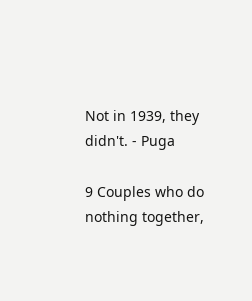Not in 1939, they didn't. - Puga

9 Couples who do nothing together,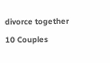divorce together
10 Couples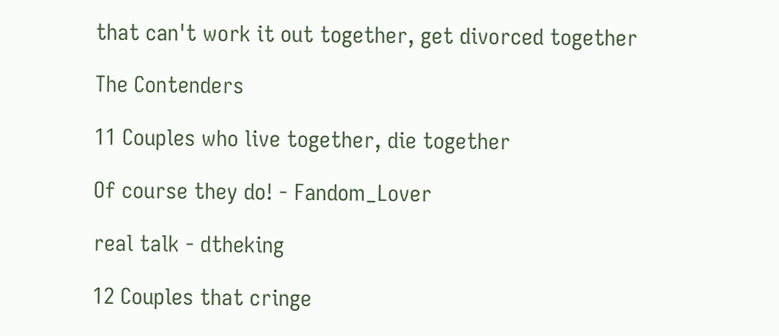that can't work it out together, get divorced together

The Contenders

11 Couples who live together, die together

Of course they do! - Fandom_Lover

real talk - dtheking

12 Couples that cringe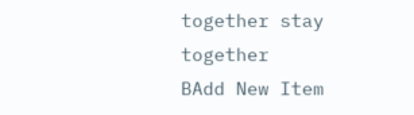together stay together
BAdd New Item